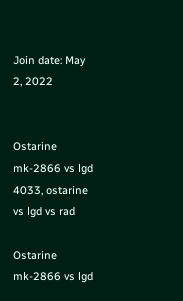Join date: May 2, 2022


Ostarine mk-2866 vs lgd 4033, ostarine vs lgd vs rad

Ostarine mk-2866 vs lgd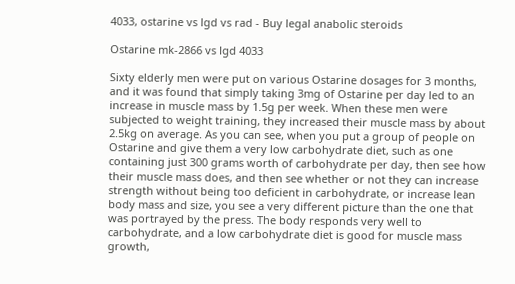4033, ostarine vs lgd vs rad - Buy legal anabolic steroids

Ostarine mk-2866 vs lgd 4033

Sixty elderly men were put on various Ostarine dosages for 3 months, and it was found that simply taking 3mg of Ostarine per day led to an increase in muscle mass by 1.5g per week. When these men were subjected to weight training, they increased their muscle mass by about 2.5kg on average. As you can see, when you put a group of people on Ostarine and give them a very low carbohydrate diet, such as one containing just 300 grams worth of carbohydrate per day, then see how their muscle mass does, and then see whether or not they can increase strength without being too deficient in carbohydrate, or increase lean body mass and size, you see a very different picture than the one that was portrayed by the press. The body responds very well to carbohydrate, and a low carbohydrate diet is good for muscle mass growth,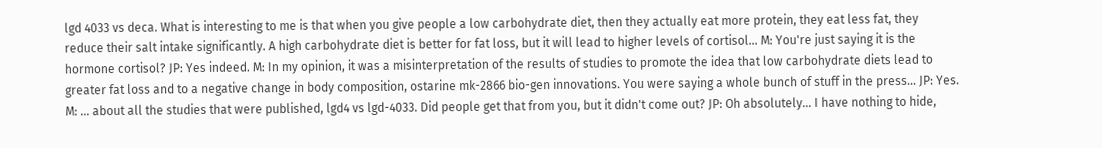lgd 4033 vs deca. What is interesting to me is that when you give people a low carbohydrate diet, then they actually eat more protein, they eat less fat, they reduce their salt intake significantly. A high carbohydrate diet is better for fat loss, but it will lead to higher levels of cortisol… M: You're just saying it is the hormone cortisol? JP: Yes indeed. M: In my opinion, it was a misinterpretation of the results of studies to promote the idea that low carbohydrate diets lead to greater fat loss and to a negative change in body composition, ostarine mk-2866 bio-gen innovations. You were saying a whole bunch of stuff in the press… JP: Yes. M: … about all the studies that were published, lgd4 vs lgd-4033. Did people get that from you, but it didn't come out? JP: Oh absolutely… I have nothing to hide,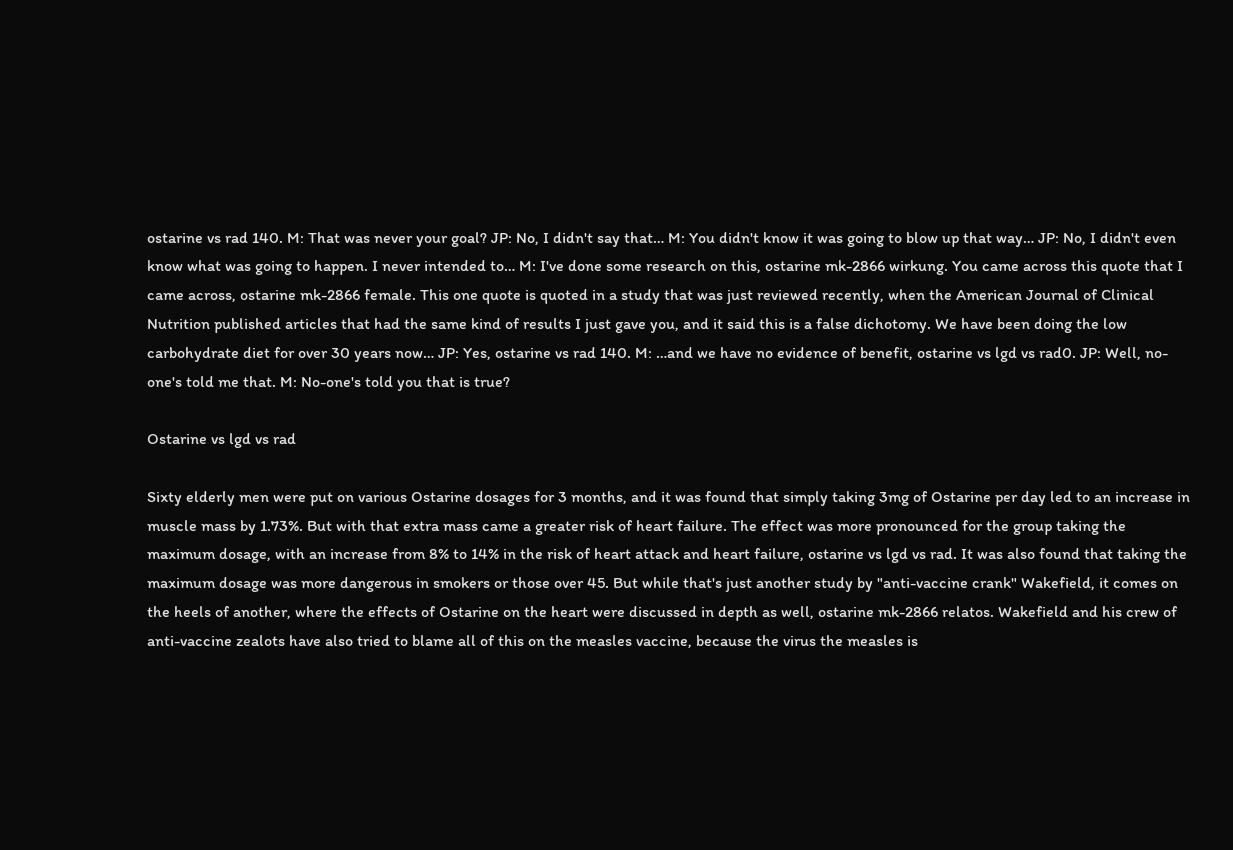ostarine vs rad 140. M: That was never your goal? JP: No, I didn't say that… M: You didn't know it was going to blow up that way… JP: No, I didn't even know what was going to happen. I never intended to… M: I've done some research on this, ostarine mk-2866 wirkung. You came across this quote that I came across, ostarine mk-2866 female. This one quote is quoted in a study that was just reviewed recently, when the American Journal of Clinical Nutrition published articles that had the same kind of results I just gave you, and it said this is a false dichotomy. We have been doing the low carbohydrate diet for over 30 years now… JP: Yes, ostarine vs rad 140. M: …and we have no evidence of benefit, ostarine vs lgd vs rad0. JP: Well, no-one's told me that. M: No-one's told you that is true?

Ostarine vs lgd vs rad

Sixty elderly men were put on various Ostarine dosages for 3 months, and it was found that simply taking 3mg of Ostarine per day led to an increase in muscle mass by 1.73%. But with that extra mass came a greater risk of heart failure. The effect was more pronounced for the group taking the maximum dosage, with an increase from 8% to 14% in the risk of heart attack and heart failure, ostarine vs lgd vs rad. It was also found that taking the maximum dosage was more dangerous in smokers or those over 45. But while that's just another study by "anti-vaccine crank" Wakefield, it comes on the heels of another, where the effects of Ostarine on the heart were discussed in depth as well, ostarine mk-2866 relatos. Wakefield and his crew of anti-vaccine zealots have also tried to blame all of this on the measles vaccine, because the virus the measles is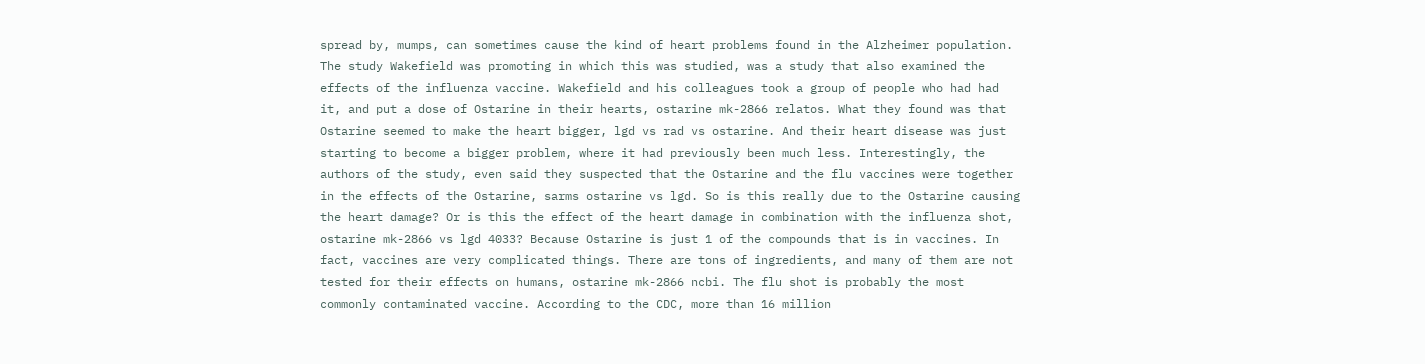spread by, mumps, can sometimes cause the kind of heart problems found in the Alzheimer population. The study Wakefield was promoting in which this was studied, was a study that also examined the effects of the influenza vaccine. Wakefield and his colleagues took a group of people who had had it, and put a dose of Ostarine in their hearts, ostarine mk-2866 relatos. What they found was that Ostarine seemed to make the heart bigger, lgd vs rad vs ostarine. And their heart disease was just starting to become a bigger problem, where it had previously been much less. Interestingly, the authors of the study, even said they suspected that the Ostarine and the flu vaccines were together in the effects of the Ostarine, sarms ostarine vs lgd. So is this really due to the Ostarine causing the heart damage? Or is this the effect of the heart damage in combination with the influenza shot, ostarine mk-2866 vs lgd 4033? Because Ostarine is just 1 of the compounds that is in vaccines. In fact, vaccines are very complicated things. There are tons of ingredients, and many of them are not tested for their effects on humans, ostarine mk-2866 ncbi. The flu shot is probably the most commonly contaminated vaccine. According to the CDC, more than 16 million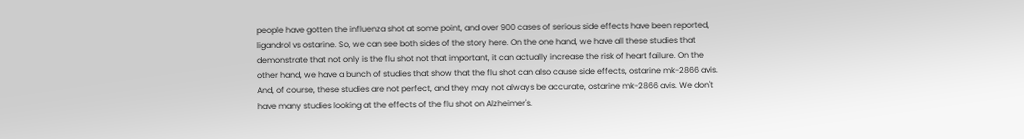people have gotten the influenza shot at some point, and over 900 cases of serious side effects have been reported, ligandrol vs ostarine. So, we can see both sides of the story here. On the one hand, we have all these studies that demonstrate that not only is the flu shot not that important, it can actually increase the risk of heart failure. On the other hand, we have a bunch of studies that show that the flu shot can also cause side effects, ostarine mk-2866 avis. And, of course, these studies are not perfect, and they may not always be accurate, ostarine mk-2866 avis. We don't have many studies looking at the effects of the flu shot on Alzheimer's.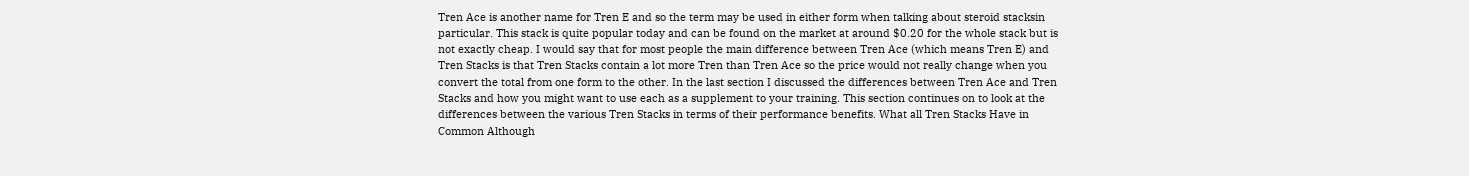Tren Ace is another name for Tren E and so the term may be used in either form when talking about steroid stacksin particular. This stack is quite popular today and can be found on the market at around $0.20 for the whole stack but is not exactly cheap. I would say that for most people the main difference between Tren Ace (which means Tren E) and Tren Stacks is that Tren Stacks contain a lot more Tren than Tren Ace so the price would not really change when you convert the total from one form to the other. In the last section I discussed the differences between Tren Ace and Tren Stacks and how you might want to use each as a supplement to your training. This section continues on to look at the differences between the various Tren Stacks in terms of their performance benefits. What all Tren Stacks Have in Common Although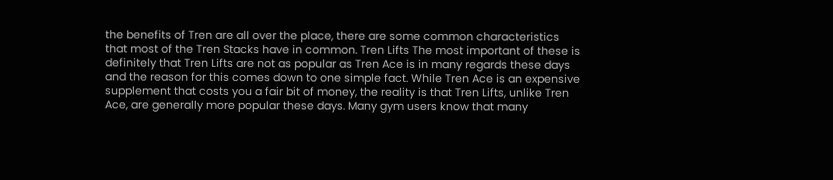the benefits of Tren are all over the place, there are some common characteristics that most of the Tren Stacks have in common. Tren Lifts The most important of these is definitely that Tren Lifts are not as popular as Tren Ace is in many regards these days and the reason for this comes down to one simple fact. While Tren Ace is an expensive supplement that costs you a fair bit of money, the reality is that Tren Lifts, unlike Tren Ace, are generally more popular these days. Many gym users know that many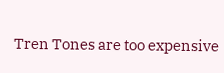Tren Tones are too expensive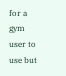for a gym user to use but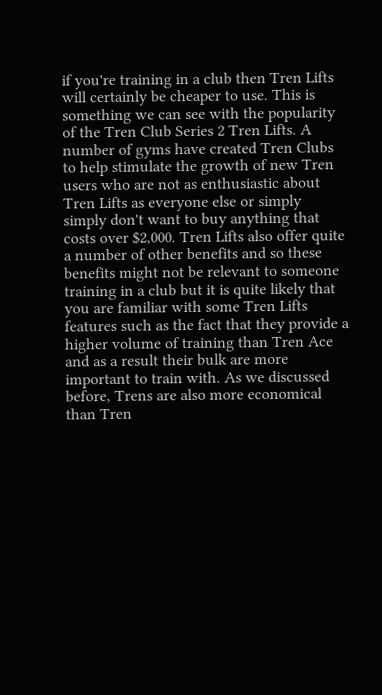if you're training in a club then Tren Lifts will certainly be cheaper to use. This is something we can see with the popularity of the Tren Club Series 2 Tren Lifts. A number of gyms have created Tren Clubs to help stimulate the growth of new Tren users who are not as enthusiastic about Tren Lifts as everyone else or simply simply don't want to buy anything that costs over $2,000. Tren Lifts also offer quite a number of other benefits and so these benefits might not be relevant to someone training in a club but it is quite likely that you are familiar with some Tren Lifts features such as the fact that they provide a higher volume of training than Tren Ace and as a result their bulk are more important to train with. As we discussed before, Trens are also more economical than Tren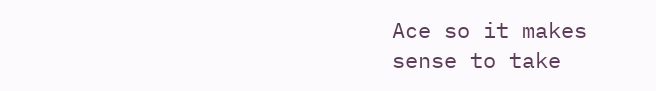Ace so it makes sense to take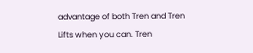advantage of both Tren and Tren Lifts when you can. Tren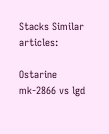Stacks Similar articles:

Ostarine mk-2866 vs lgd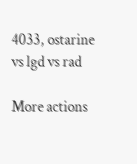4033, ostarine vs lgd vs rad

More actions